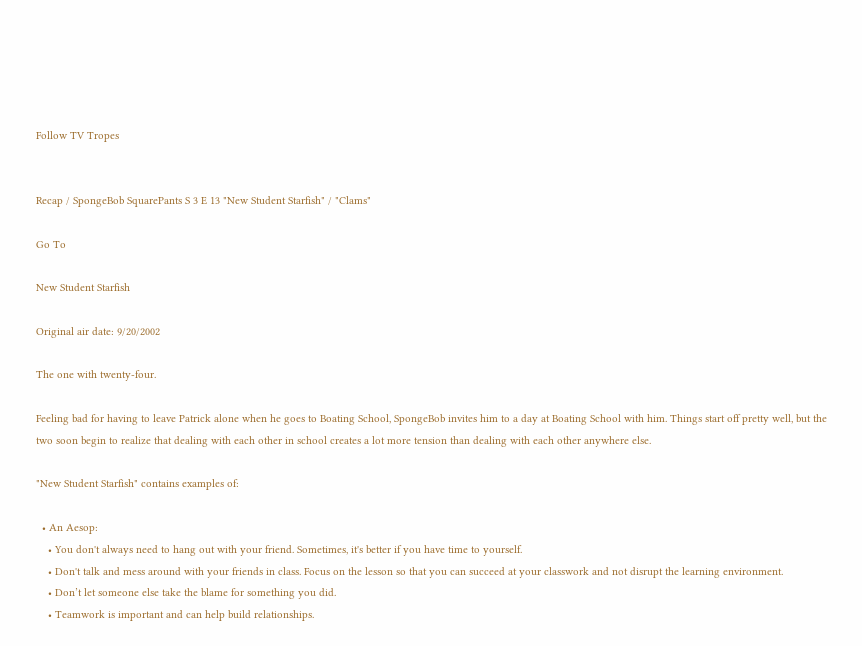Follow TV Tropes


Recap / SpongeBob SquarePants S 3 E 13 "New Student Starfish" / "Clams"

Go To

New Student Starfish

Original air date: 9/20/2002

The one with twenty-four.

Feeling bad for having to leave Patrick alone when he goes to Boating School, SpongeBob invites him to a day at Boating School with him. Things start off pretty well, but the two soon begin to realize that dealing with each other in school creates a lot more tension than dealing with each other anywhere else.

"New Student Starfish" contains examples of:

  • An Aesop:
    • You don't always need to hang out with your friend. Sometimes, it's better if you have time to yourself.
    • Don't talk and mess around with your friends in class. Focus on the lesson so that you can succeed at your classwork and not disrupt the learning environment.
    • Don’t let someone else take the blame for something you did.
    • Teamwork is important and can help build relationships.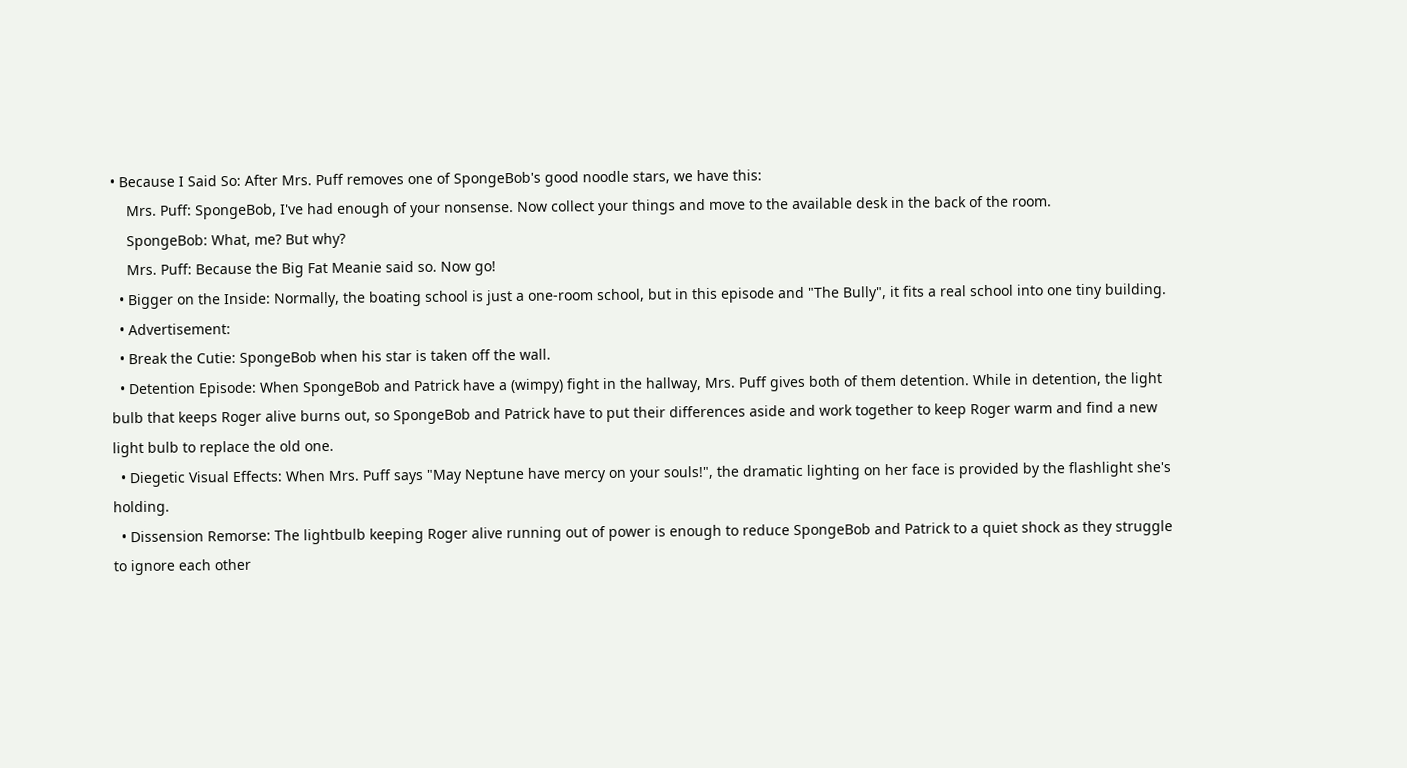• Because I Said So: After Mrs. Puff removes one of SpongeBob's good noodle stars, we have this:
    Mrs. Puff: SpongeBob, I've had enough of your nonsense. Now collect your things and move to the available desk in the back of the room.
    SpongeBob: What, me? But why?
    Mrs. Puff: Because the Big Fat Meanie said so. Now go!
  • Bigger on the Inside: Normally, the boating school is just a one-room school, but in this episode and "The Bully", it fits a real school into one tiny building.
  • Advertisement:
  • Break the Cutie: SpongeBob when his star is taken off the wall.
  • Detention Episode: When SpongeBob and Patrick have a (wimpy) fight in the hallway, Mrs. Puff gives both of them detention. While in detention, the light bulb that keeps Roger alive burns out, so SpongeBob and Patrick have to put their differences aside and work together to keep Roger warm and find a new light bulb to replace the old one.
  • Diegetic Visual Effects: When Mrs. Puff says "May Neptune have mercy on your souls!", the dramatic lighting on her face is provided by the flashlight she's holding.
  • Dissension Remorse: The lightbulb keeping Roger alive running out of power is enough to reduce SpongeBob and Patrick to a quiet shock as they struggle to ignore each other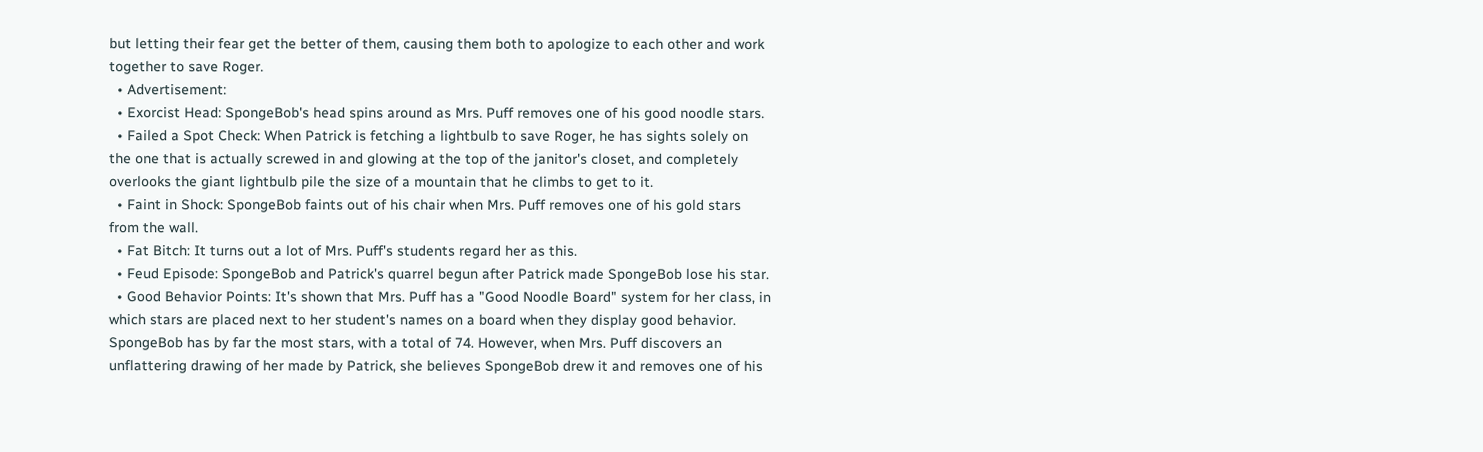but letting their fear get the better of them, causing them both to apologize to each other and work together to save Roger.
  • Advertisement:
  • Exorcist Head: SpongeBob's head spins around as Mrs. Puff removes one of his good noodle stars.
  • Failed a Spot Check: When Patrick is fetching a lightbulb to save Roger, he has sights solely on the one that is actually screwed in and glowing at the top of the janitor's closet, and completely overlooks the giant lightbulb pile the size of a mountain that he climbs to get to it.
  • Faint in Shock: SpongeBob faints out of his chair when Mrs. Puff removes one of his gold stars from the wall.
  • Fat Bitch: It turns out a lot of Mrs. Puff's students regard her as this.
  • Feud Episode: SpongeBob and Patrick's quarrel begun after Patrick made SpongeBob lose his star.
  • Good Behavior Points: It's shown that Mrs. Puff has a "Good Noodle Board" system for her class, in which stars are placed next to her student's names on a board when they display good behavior. SpongeBob has by far the most stars, with a total of 74. However, when Mrs. Puff discovers an unflattering drawing of her made by Patrick, she believes SpongeBob drew it and removes one of his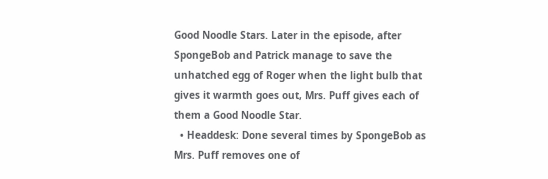Good Noodle Stars. Later in the episode, after SpongeBob and Patrick manage to save the unhatched egg of Roger when the light bulb that gives it warmth goes out, Mrs. Puff gives each of them a Good Noodle Star.
  • Headdesk: Done several times by SpongeBob as Mrs. Puff removes one of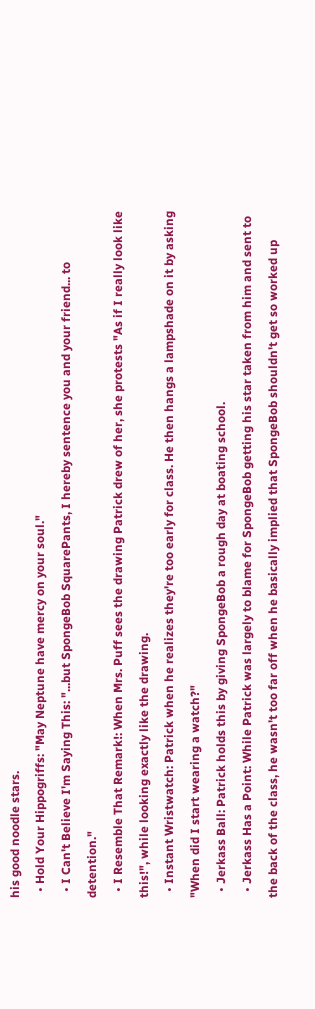his good noodle stars.
  • Hold Your Hippogriffs: "May Neptune have mercy on your soul."
  • I Can't Believe I'm Saying This: "...but SpongeBob SquarePants, I hereby sentence you and your friend... to detention."
  • I Resemble That Remark!: When Mrs. Puff sees the drawing Patrick drew of her, she protests "As if I really look like this!", while looking exactly like the drawing.
  • Instant Wristwatch: Patrick when he realizes they're too early for class. He then hangs a lampshade on it by asking "When did I start wearing a watch?"
  • Jerkass Ball: Patrick holds this by giving SpongeBob a rough day at boating school.
  • Jerkass Has a Point: While Patrick was largely to blame for SpongeBob getting his star taken from him and sent to the back of the class, he wasn't too far off when he basically implied that SpongeBob shouldn't get so worked up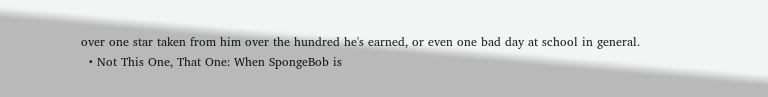over one star taken from him over the hundred he's earned, or even one bad day at school in general.
  • Not This One, That One: When SpongeBob is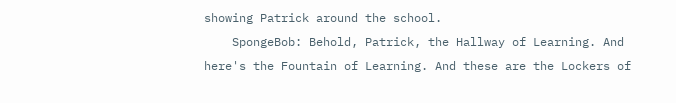showing Patrick around the school.
    SpongeBob: Behold, Patrick, the Hallway of Learning. And here's the Fountain of Learning. And these are the Lockers of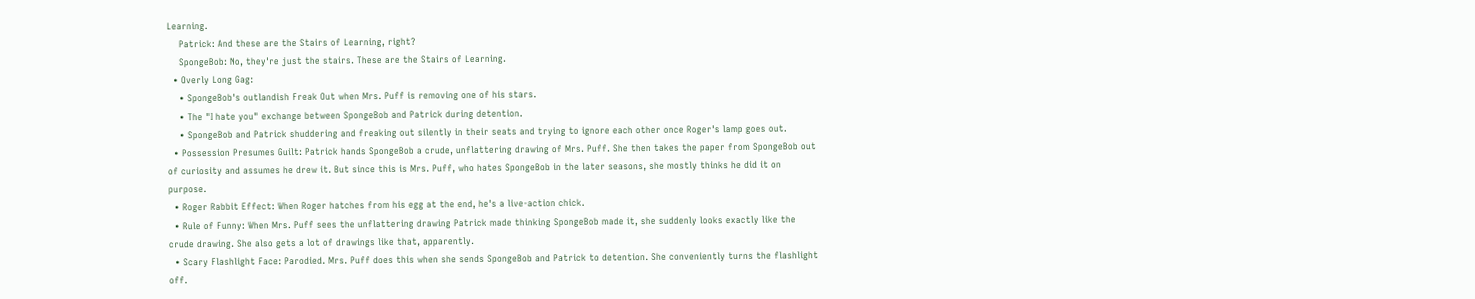Learning.
    Patrick: And these are the Stairs of Learning, right?
    SpongeBob: No, they're just the stairs. These are the Stairs of Learning.
  • Overly Long Gag:
    • SpongeBob's outlandish Freak Out when Mrs. Puff is removing one of his stars.
    • The "I hate you" exchange between SpongeBob and Patrick during detention.
    • SpongeBob and Patrick shuddering and freaking out silently in their seats and trying to ignore each other once Roger's lamp goes out.
  • Possession Presumes Guilt: Patrick hands SpongeBob a crude, unflattering drawing of Mrs. Puff. She then takes the paper from SpongeBob out of curiosity and assumes he drew it. But since this is Mrs. Puff, who hates SpongeBob in the later seasons, she mostly thinks he did it on purpose.
  • Roger Rabbit Effect: When Roger hatches from his egg at the end, he's a live-action chick.
  • Rule of Funny: When Mrs. Puff sees the unflattering drawing Patrick made thinking SpongeBob made it, she suddenly looks exactly like the crude drawing. She also gets a lot of drawings like that, apparently.
  • Scary Flashlight Face: Parodied. Mrs. Puff does this when she sends SpongeBob and Patrick to detention. She conveniently turns the flashlight off.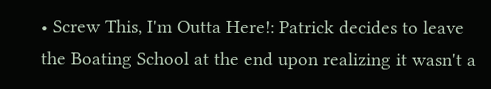• Screw This, I'm Outta Here!: Patrick decides to leave the Boating School at the end upon realizing it wasn't a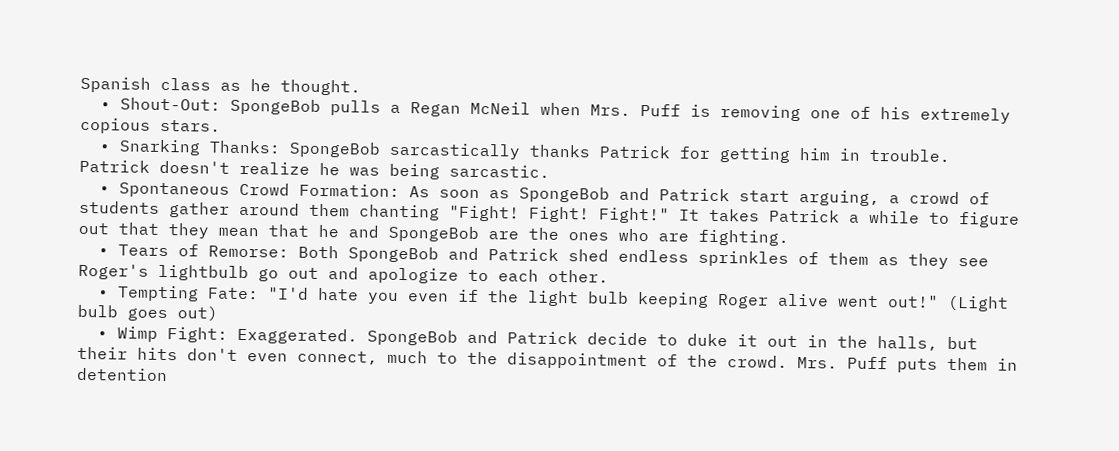Spanish class as he thought.
  • Shout-Out: SpongeBob pulls a Regan McNeil when Mrs. Puff is removing one of his extremely copious stars.
  • Snarking Thanks: SpongeBob sarcastically thanks Patrick for getting him in trouble. Patrick doesn't realize he was being sarcastic.
  • Spontaneous Crowd Formation: As soon as SpongeBob and Patrick start arguing, a crowd of students gather around them chanting "Fight! Fight! Fight!" It takes Patrick a while to figure out that they mean that he and SpongeBob are the ones who are fighting.
  • Tears of Remorse: Both SpongeBob and Patrick shed endless sprinkles of them as they see Roger's lightbulb go out and apologize to each other.
  • Tempting Fate: "I'd hate you even if the light bulb keeping Roger alive went out!" (Light bulb goes out)
  • Wimp Fight: Exaggerated. SpongeBob and Patrick decide to duke it out in the halls, but their hits don't even connect, much to the disappointment of the crowd. Mrs. Puff puts them in detention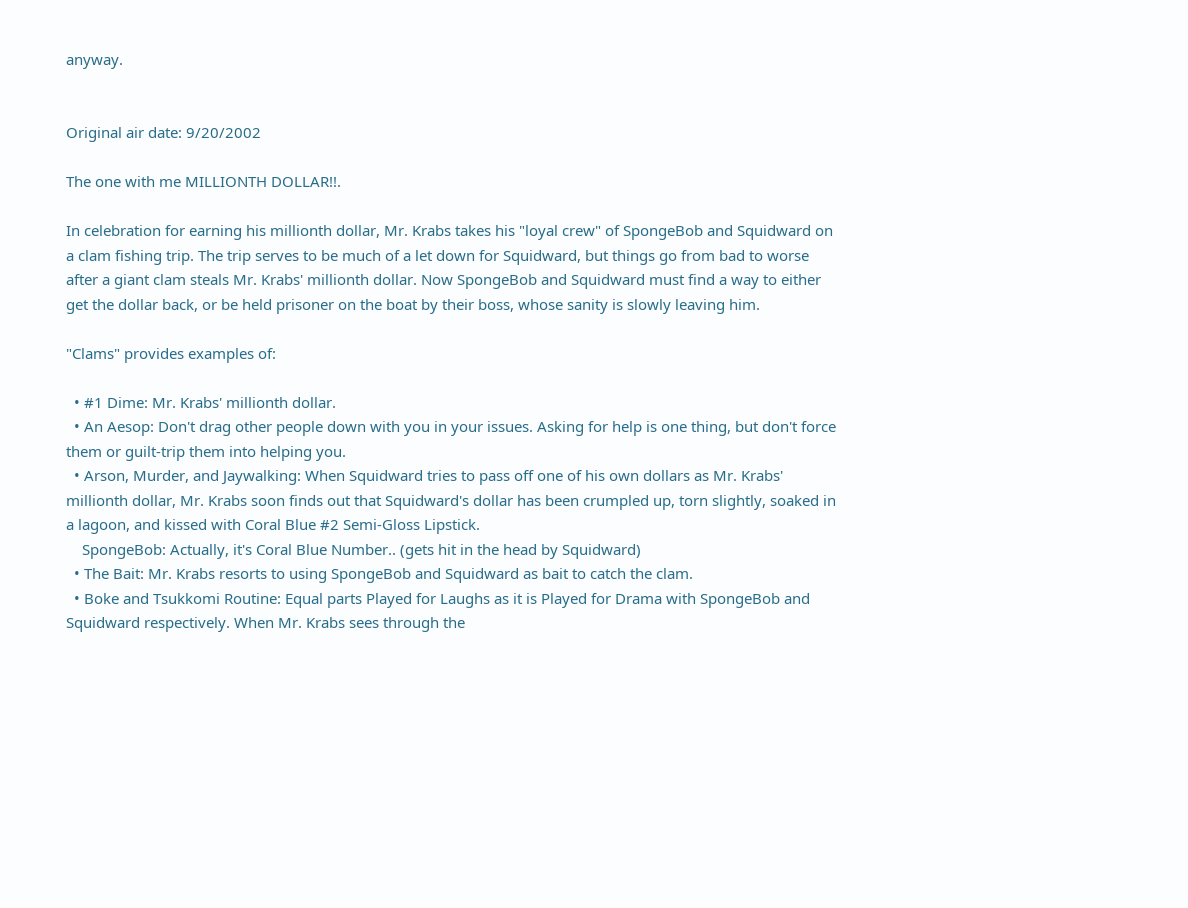anyway.


Original air date: 9/20/2002

The one with me MILLIONTH DOLLAR!!.

In celebration for earning his millionth dollar, Mr. Krabs takes his "loyal crew" of SpongeBob and Squidward on a clam fishing trip. The trip serves to be much of a let down for Squidward, but things go from bad to worse after a giant clam steals Mr. Krabs' millionth dollar. Now SpongeBob and Squidward must find a way to either get the dollar back, or be held prisoner on the boat by their boss, whose sanity is slowly leaving him.

"Clams" provides examples of:

  • #1 Dime: Mr. Krabs' millionth dollar.
  • An Aesop: Don't drag other people down with you in your issues. Asking for help is one thing, but don't force them or guilt-trip them into helping you.
  • Arson, Murder, and Jaywalking: When Squidward tries to pass off one of his own dollars as Mr. Krabs' millionth dollar, Mr. Krabs soon finds out that Squidward's dollar has been crumpled up, torn slightly, soaked in a lagoon, and kissed with Coral Blue #2 Semi-Gloss Lipstick.
    SpongeBob: Actually, it's Coral Blue Number.. (gets hit in the head by Squidward)
  • The Bait: Mr. Krabs resorts to using SpongeBob and Squidward as bait to catch the clam.
  • Boke and Tsukkomi Routine: Equal parts Played for Laughs as it is Played for Drama with SpongeBob and Squidward respectively. When Mr. Krabs sees through the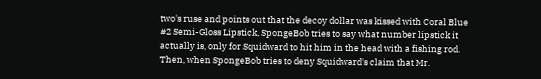two's ruse and points out that the decoy dollar was kissed with Coral Blue #2 Semi-Gloss Lipstick, SpongeBob tries to say what number lipstick it actually is, only for Squidward to hit him in the head with a fishing rod. Then, when SpongeBob tries to deny Squidward's claim that Mr.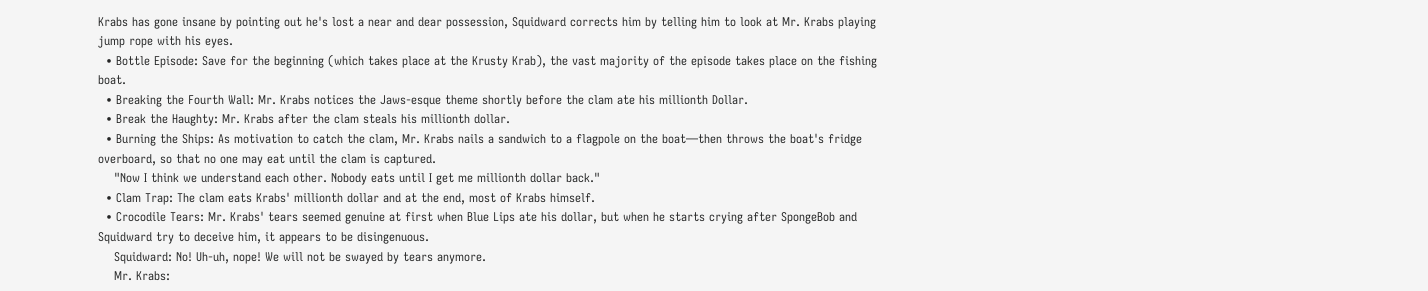Krabs has gone insane by pointing out he's lost a near and dear possession, Squidward corrects him by telling him to look at Mr. Krabs playing jump rope with his eyes.
  • Bottle Episode: Save for the beginning (which takes place at the Krusty Krab), the vast majority of the episode takes place on the fishing boat.
  • Breaking the Fourth Wall: Mr. Krabs notices the Jaws-esque theme shortly before the clam ate his millionth Dollar.
  • Break the Haughty: Mr. Krabs after the clam steals his millionth dollar.
  • Burning the Ships: As motivation to catch the clam, Mr. Krabs nails a sandwich to a flagpole on the boat—then throws the boat's fridge overboard, so that no one may eat until the clam is captured.
    "Now I think we understand each other. Nobody eats until I get me millionth dollar back."
  • Clam Trap: The clam eats Krabs' millionth dollar and at the end, most of Krabs himself.
  • Crocodile Tears: Mr. Krabs' tears seemed genuine at first when Blue Lips ate his dollar, but when he starts crying after SpongeBob and Squidward try to deceive him, it appears to be disingenuous.
    Squidward: No! Uh-uh, nope! We will not be swayed by tears anymore.
    Mr. Krabs: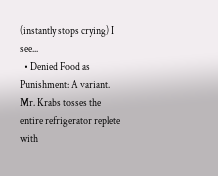(instantly stops crying) I see...
  • Denied Food as Punishment: A variant. Mr. Krabs tosses the entire refrigerator replete with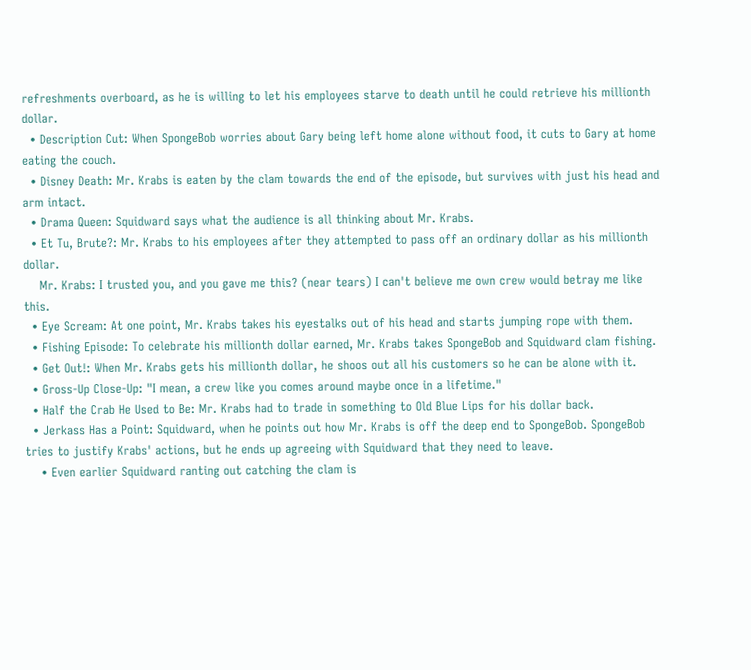refreshments overboard, as he is willing to let his employees starve to death until he could retrieve his millionth dollar.
  • Description Cut: When SpongeBob worries about Gary being left home alone without food, it cuts to Gary at home eating the couch.
  • Disney Death: Mr. Krabs is eaten by the clam towards the end of the episode, but survives with just his head and arm intact.
  • Drama Queen: Squidward says what the audience is all thinking about Mr. Krabs.
  • Et Tu, Brute?: Mr. Krabs to his employees after they attempted to pass off an ordinary dollar as his millionth dollar.
    Mr. Krabs: I trusted you, and you gave me this? (near tears) I can't believe me own crew would betray me like this.
  • Eye Scream: At one point, Mr. Krabs takes his eyestalks out of his head and starts jumping rope with them.
  • Fishing Episode: To celebrate his millionth dollar earned, Mr. Krabs takes SpongeBob and Squidward clam fishing.
  • Get Out!: When Mr. Krabs gets his millionth dollar, he shoos out all his customers so he can be alone with it.
  • Gross-Up Close-Up: "I mean, a crew like you comes around maybe once in a lifetime."
  • Half the Crab He Used to Be: Mr. Krabs had to trade in something to Old Blue Lips for his dollar back.
  • Jerkass Has a Point: Squidward, when he points out how Mr. Krabs is off the deep end to SpongeBob. SpongeBob tries to justify Krabs' actions, but he ends up agreeing with Squidward that they need to leave.
    • Even earlier Squidward ranting out catching the clam is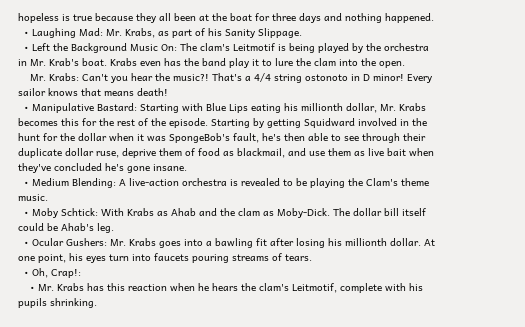hopeless is true because they all been at the boat for three days and nothing happened.
  • Laughing Mad: Mr. Krabs, as part of his Sanity Slippage.
  • Left the Background Music On: The clam's Leitmotif is being played by the orchestra in Mr. Krab's boat. Krabs even has the band play it to lure the clam into the open.
    Mr. Krabs: Can't you hear the music?! That's a 4/4 string ostonoto in D minor! Every sailor knows that means death!
  • Manipulative Bastard: Starting with Blue Lips eating his millionth dollar, Mr. Krabs becomes this for the rest of the episode. Starting by getting Squidward involved in the hunt for the dollar when it was SpongeBob's fault, he's then able to see through their duplicate dollar ruse, deprive them of food as blackmail, and use them as live bait when they've concluded he's gone insane.
  • Medium Blending: A live-action orchestra is revealed to be playing the Clam's theme music.
  • Moby Schtick: With Krabs as Ahab and the clam as Moby-Dick. The dollar bill itself could be Ahab's leg.
  • Ocular Gushers: Mr. Krabs goes into a bawling fit after losing his millionth dollar. At one point, his eyes turn into faucets pouring streams of tears.
  • Oh, Crap!:
    • Mr. Krabs has this reaction when he hears the clam's Leitmotif, complete with his pupils shrinking.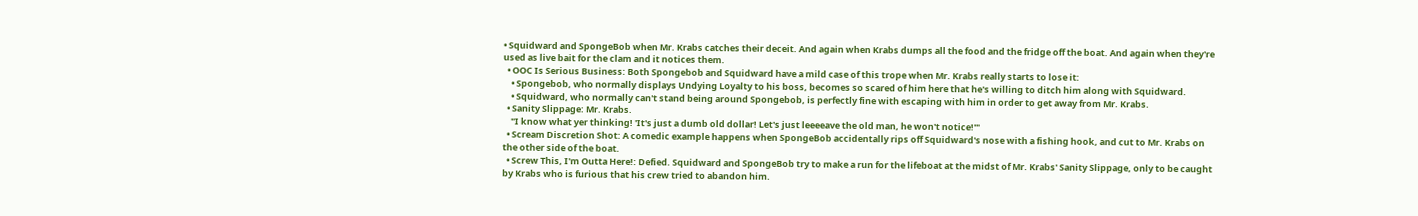• Squidward and SpongeBob when Mr. Krabs catches their deceit. And again when Krabs dumps all the food and the fridge off the boat. And again when they're used as live bait for the clam and it notices them.
  • OOC Is Serious Business: Both Spongebob and Squidward have a mild case of this trope when Mr. Krabs really starts to lose it:
    • Spongebob, who normally displays Undying Loyalty to his boss, becomes so scared of him here that he's willing to ditch him along with Squidward.
    • Squidward, who normally can't stand being around Spongebob, is perfectly fine with escaping with him in order to get away from Mr. Krabs.
  • Sanity Slippage: Mr. Krabs.
    "I know what yer thinking! 'It's just a dumb old dollar! Let's just leeeeave the old man, he won't notice!'"
  • Scream Discretion Shot: A comedic example happens when SpongeBob accidentally rips off Squidward's nose with a fishing hook, and cut to Mr. Krabs on the other side of the boat.
  • Screw This, I'm Outta Here!: Defied. Squidward and SpongeBob try to make a run for the lifeboat at the midst of Mr. Krabs' Sanity Slippage, only to be caught by Krabs who is furious that his crew tried to abandon him.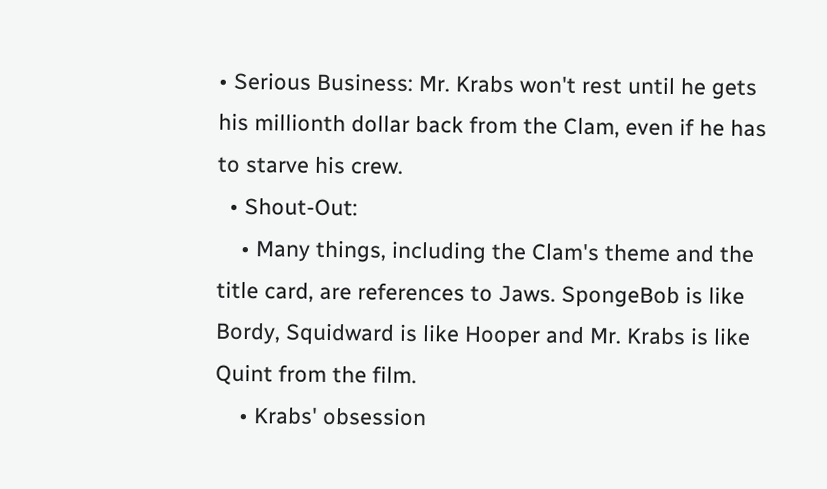• Serious Business: Mr. Krabs won't rest until he gets his millionth dollar back from the Clam, even if he has to starve his crew.
  • Shout-Out:
    • Many things, including the Clam's theme and the title card, are references to Jaws. SpongeBob is like Bordy, Squidward is like Hooper and Mr. Krabs is like Quint from the film.
    • Krabs' obsession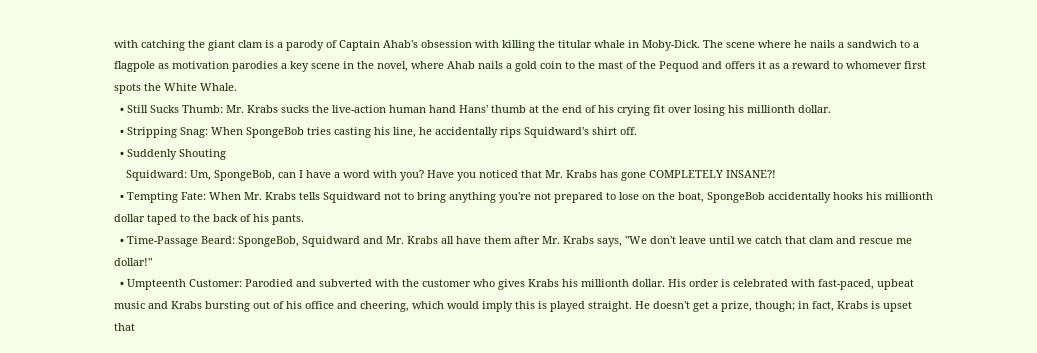with catching the giant clam is a parody of Captain Ahab's obsession with killing the titular whale in Moby-Dick. The scene where he nails a sandwich to a flagpole as motivation parodies a key scene in the novel, where Ahab nails a gold coin to the mast of the Pequod and offers it as a reward to whomever first spots the White Whale.
  • Still Sucks Thumb: Mr. Krabs sucks the live-action human hand Hans' thumb at the end of his crying fit over losing his millionth dollar.
  • Stripping Snag: When SpongeBob tries casting his line, he accidentally rips Squidward's shirt off.
  • Suddenly Shouting
    Squidward: Um, SpongeBob, can I have a word with you? Have you noticed that Mr. Krabs has gone COMPLETELY INSANE?!
  • Tempting Fate: When Mr. Krabs tells Squidward not to bring anything you're not prepared to lose on the boat, SpongeBob accidentally hooks his millionth dollar taped to the back of his pants.
  • Time-Passage Beard: SpongeBob, Squidward and Mr. Krabs all have them after Mr. Krabs says, "We don't leave until we catch that clam and rescue me dollar!"
  • Umpteenth Customer: Parodied and subverted with the customer who gives Krabs his millionth dollar. His order is celebrated with fast-paced, upbeat music and Krabs bursting out of his office and cheering, which would imply this is played straight. He doesn't get a prize, though; in fact, Krabs is upset that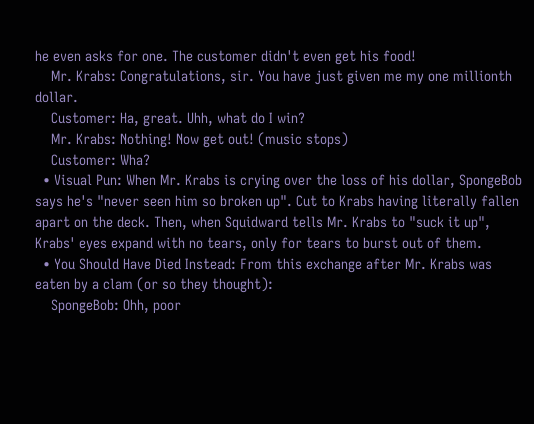he even asks for one. The customer didn't even get his food!
    Mr. Krabs: Congratulations, sir. You have just given me my one millionth dollar.
    Customer: Ha, great. Uhh, what do I win?
    Mr. Krabs: Nothing! Now get out! (music stops)
    Customer: Wha?
  • Visual Pun: When Mr. Krabs is crying over the loss of his dollar, SpongeBob says he's "never seen him so broken up". Cut to Krabs having literally fallen apart on the deck. Then, when Squidward tells Mr. Krabs to "suck it up", Krabs' eyes expand with no tears, only for tears to burst out of them.
  • You Should Have Died Instead: From this exchange after Mr. Krabs was eaten by a clam (or so they thought):
    SpongeBob: Ohh, poor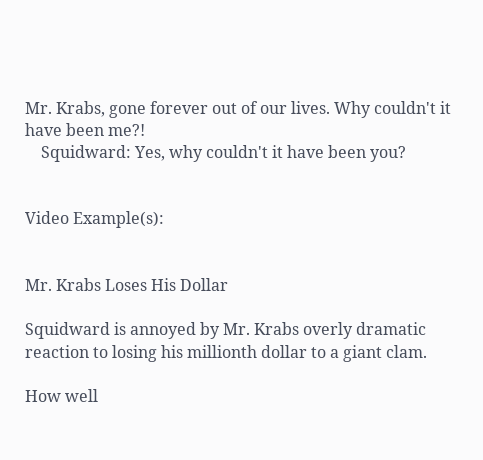Mr. Krabs, gone forever out of our lives. Why couldn't it have been me?!
    Squidward: Yes, why couldn't it have been you?


Video Example(s):


Mr. Krabs Loses His Dollar

Squidward is annoyed by Mr. Krabs overly dramatic reaction to losing his millionth dollar to a giant clam.

How well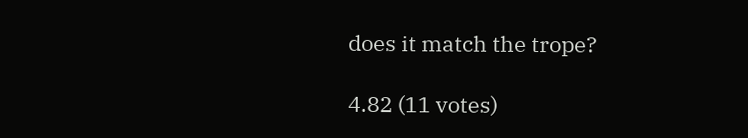does it match the trope?

4.82 (11 votes)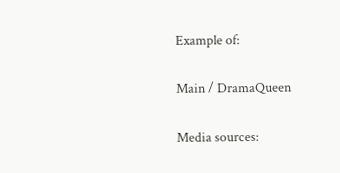Example of:

Main / DramaQueen

Media sources: